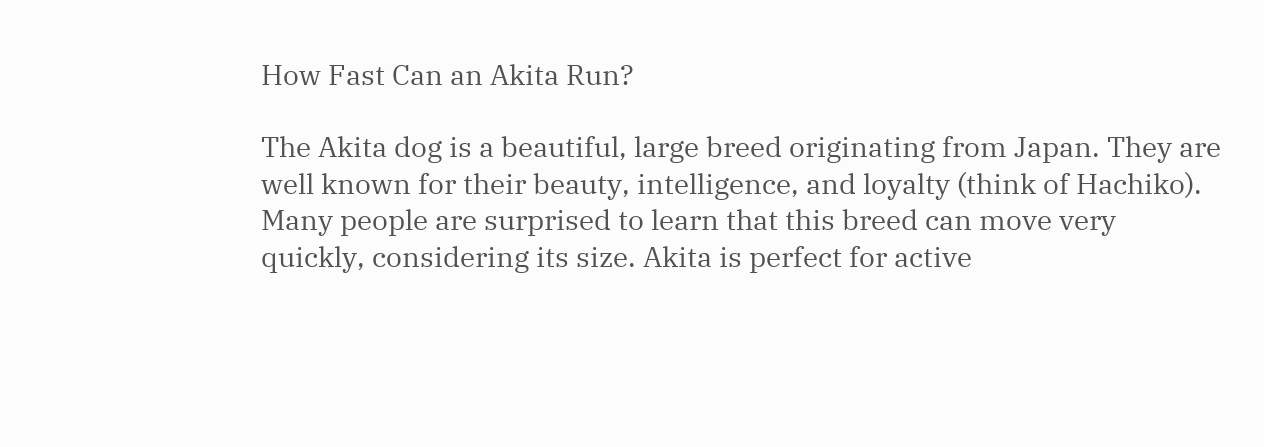How Fast Can an Akita Run?

The Akita dog is a beautiful, large breed originating from Japan. They are well known for their beauty, intelligence, and loyalty (think of Hachiko). Many people are surprised to learn that this breed can move very quickly, considering its size. Akita is perfect for active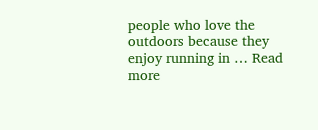people who love the outdoors because they enjoy running in … Read more